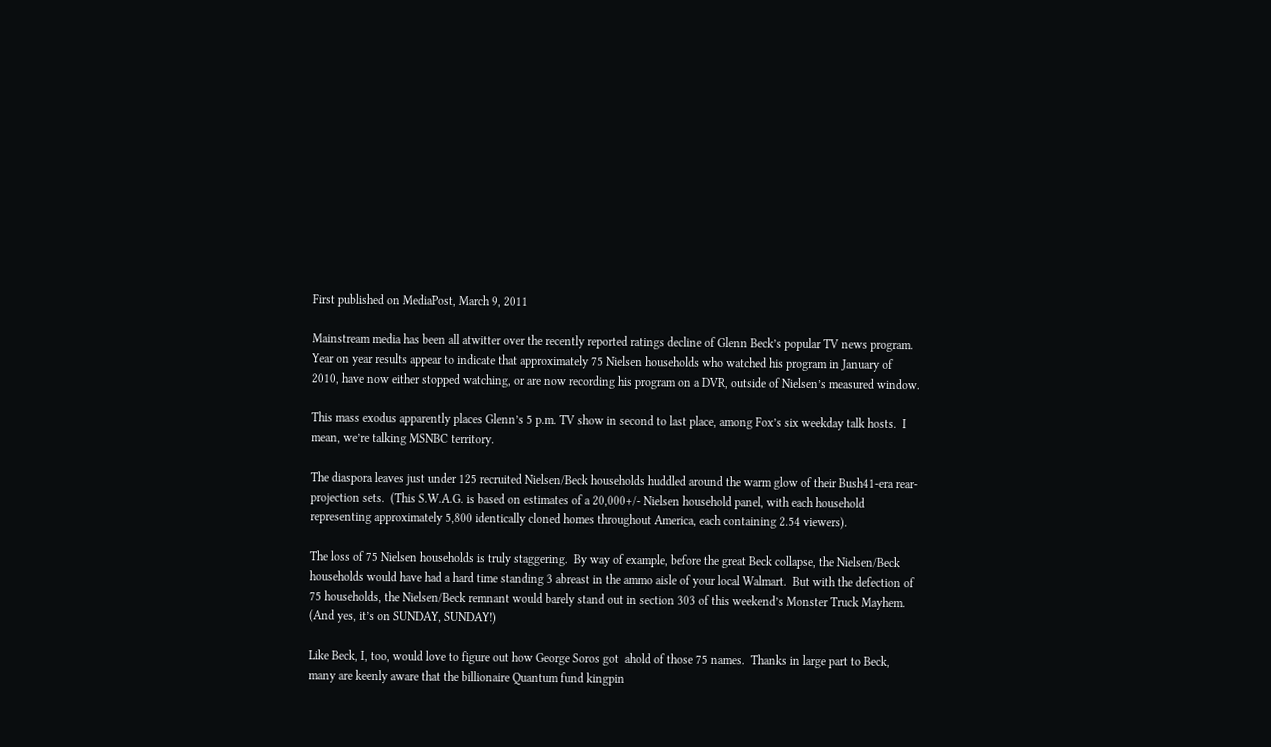First published on MediaPost, March 9, 2011

Mainstream media has been all atwitter over the recently reported ratings decline of Glenn Beck’s popular TV news program.  Year on year results appear to indicate that approximately 75 Nielsen households who watched his program in January of 2010, have now either stopped watching, or are now recording his program on a DVR, outside of Nielsen’s measured window.

This mass exodus apparently places Glenn’s 5 p.m. TV show in second to last place, among Fox’s six weekday talk hosts.  I mean, we’re talking MSNBC territory.

The diaspora leaves just under 125 recruited Nielsen/Beck households huddled around the warm glow of their Bush41-era rear-projection sets.  (This S.W.A.G. is based on estimates of a 20,000+/- Nielsen household panel, with each household representing approximately 5,800 identically cloned homes throughout America, each containing 2.54 viewers).

The loss of 75 Nielsen households is truly staggering.  By way of example, before the great Beck collapse, the Nielsen/Beck households would have had a hard time standing 3 abreast in the ammo aisle of your local Walmart.  But with the defection of 75 households, the Nielsen/Beck remnant would barely stand out in section 303 of this weekend’s Monster Truck Mayhem.  (And yes, it’s on SUNDAY, SUNDAY!)

Like Beck, I, too, would love to figure out how George Soros got  ahold of those 75 names.  Thanks in large part to Beck, many are keenly aware that the billionaire Quantum fund kingpin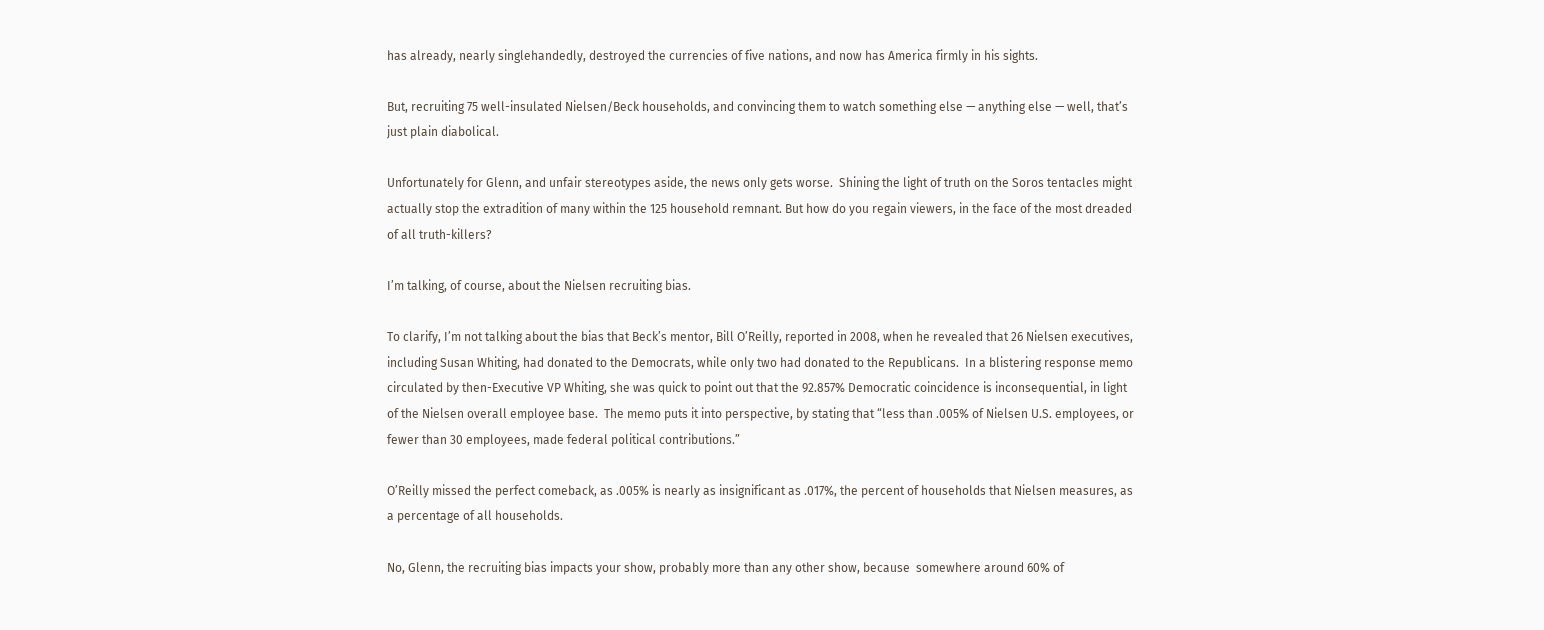has already, nearly singlehandedly, destroyed the currencies of five nations, and now has America firmly in his sights.

But, recruiting 75 well-insulated Nielsen/Beck households, and convincing them to watch something else — anything else — well, that’s just plain diabolical.

Unfortunately for Glenn, and unfair stereotypes aside, the news only gets worse.  Shining the light of truth on the Soros tentacles might actually stop the extradition of many within the 125 household remnant. But how do you regain viewers, in the face of the most dreaded of all truth-killers?

I’m talking, of course, about the Nielsen recruiting bias.

To clarify, I’m not talking about the bias that Beck’s mentor, Bill O’Reilly, reported in 2008, when he revealed that 26 Nielsen executives, including Susan Whiting, had donated to the Democrats, while only two had donated to the Republicans.  In a blistering response memo circulated by then-Executive VP Whiting, she was quick to point out that the 92.857% Democratic coincidence is inconsequential, in light of the Nielsen overall employee base.  The memo puts it into perspective, by stating that “less than .005% of Nielsen U.S. employees, or fewer than 30 employees, made federal political contributions.”

O’Reilly missed the perfect comeback, as .005% is nearly as insignificant as .017%, the percent of households that Nielsen measures, as a percentage of all households.

No, Glenn, the recruiting bias impacts your show, probably more than any other show, because  somewhere around 60% of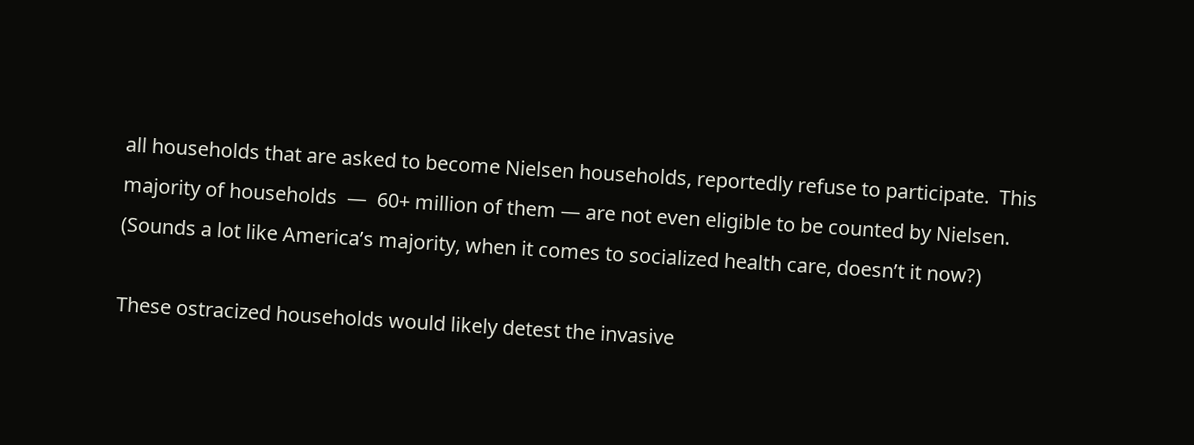all households that are asked to become Nielsen households, reportedly refuse to participate.  This majority of households  —  60+ million of them — are not even eligible to be counted by Nielsen.  (Sounds a lot like America’s majority, when it comes to socialized health care, doesn’t it now?)

These ostracized households would likely detest the invasive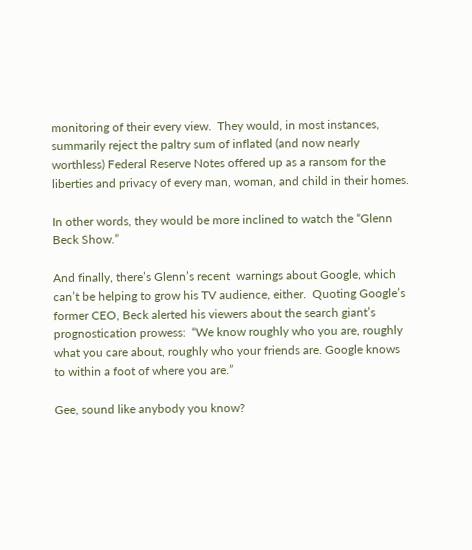monitoring of their every view.  They would, in most instances, summarily reject the paltry sum of inflated (and now nearly worthless) Federal Reserve Notes offered up as a ransom for the liberties and privacy of every man, woman, and child in their homes.

In other words, they would be more inclined to watch the “Glenn Beck Show.”

And finally, there’s Glenn’s recent  warnings about Google, which can’t be helping to grow his TV audience, either.  Quoting Google’s former CEO, Beck alerted his viewers about the search giant’s prognostication prowess:  “We know roughly who you are, roughly what you care about, roughly who your friends are. Google knows to within a foot of where you are.”

Gee, sound like anybody you know?